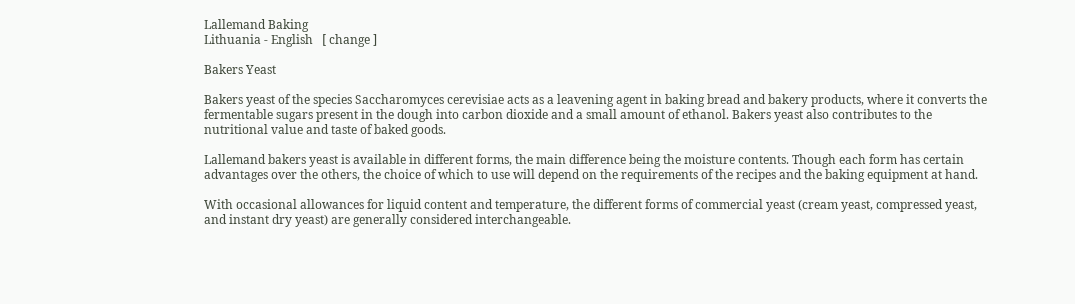Lallemand Baking
Lithuania - English   [ change ]

Bakers Yeast

Bakers yeast of the species Saccharomyces cerevisiae acts as a leavening agent in baking bread and bakery products, where it converts the fermentable sugars present in the dough into carbon dioxide and a small amount of ethanol. Bakers yeast also contributes to the nutritional value and taste of baked goods.

Lallemand bakers yeast is available in different forms, the main difference being the moisture contents. Though each form has certain advantages over the others, the choice of which to use will depend on the requirements of the recipes and the baking equipment at hand.

With occasional allowances for liquid content and temperature, the different forms of commercial yeast (cream yeast, compressed yeast, and instant dry yeast) are generally considered interchangeable.